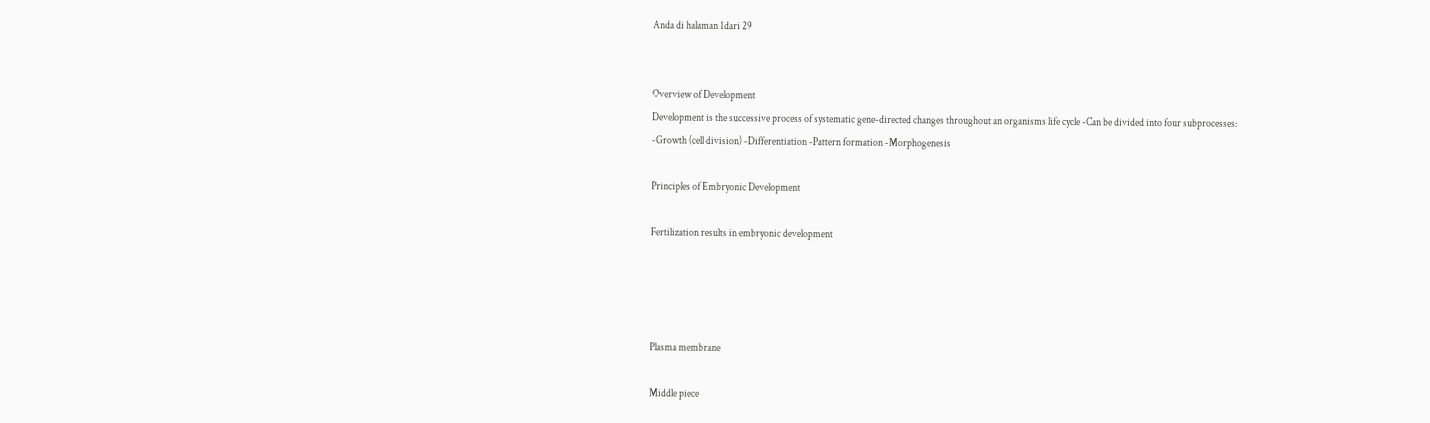Anda di halaman 1dari 29


Overview of Development
Development is the successive process of systematic gene-directed changes throughout an organisms life cycle -Can be divided into four subprocesses: -Growth (cell division) -Differentiation -Pattern formation -Morphogenesis

Principles of Embryonic Development

Fertilization results in embryonic development




Plasma membrane

Middle piece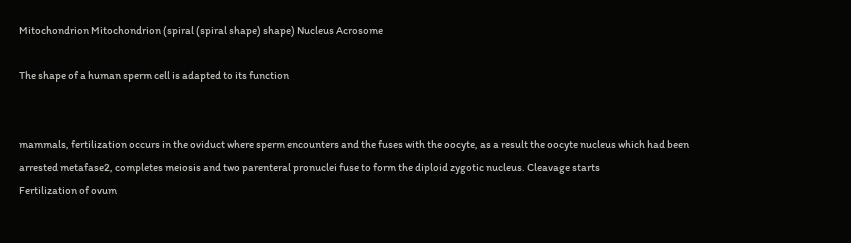Mitochondrion Mitochondrion (spiral (spiral shape) shape) Nucleus Acrosome

The shape of a human sperm cell is adapted to its function


mammals, fertilization occurs in the oviduct where sperm encounters and the fuses with the oocyte, as a result the oocyte nucleus which had been arrested metafase2, completes meiosis and two parenteral pronuclei fuse to form the diploid zygotic nucleus. Cleavage starts
Fertilization of ovum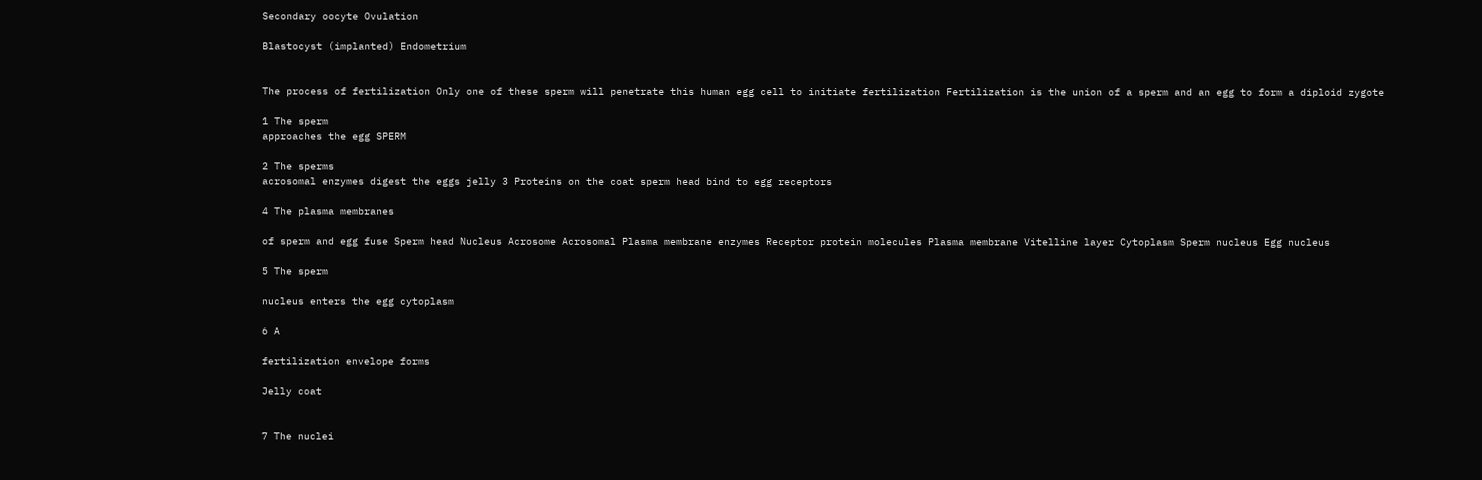Secondary oocyte Ovulation

Blastocyst (implanted) Endometrium


The process of fertilization Only one of these sperm will penetrate this human egg cell to initiate fertilization Fertilization is the union of a sperm and an egg to form a diploid zygote

1 The sperm
approaches the egg SPERM

2 The sperms
acrosomal enzymes digest the eggs jelly 3 Proteins on the coat sperm head bind to egg receptors

4 The plasma membranes

of sperm and egg fuse Sperm head Nucleus Acrosome Acrosomal Plasma membrane enzymes Receptor protein molecules Plasma membrane Vitelline layer Cytoplasm Sperm nucleus Egg nucleus

5 The sperm

nucleus enters the egg cytoplasm

6 A

fertilization envelope forms

Jelly coat


7 The nuclei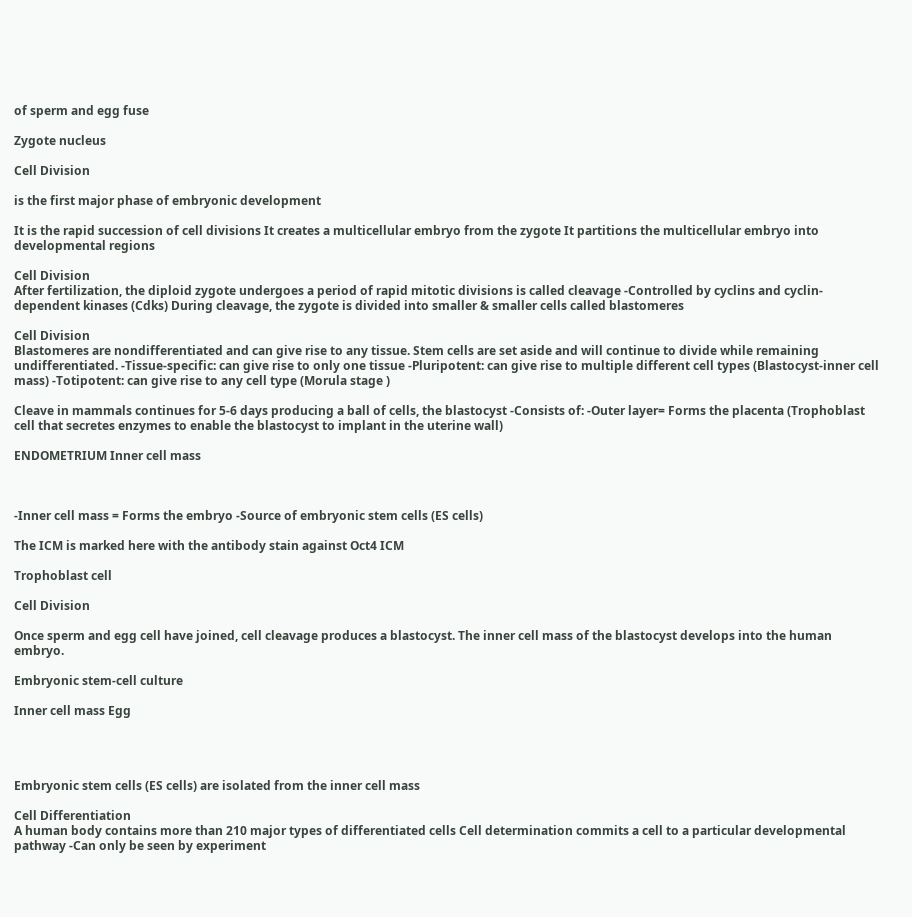of sperm and egg fuse

Zygote nucleus

Cell Division

is the first major phase of embryonic development

It is the rapid succession of cell divisions It creates a multicellular embryo from the zygote It partitions the multicellular embryo into developmental regions

Cell Division
After fertilization, the diploid zygote undergoes a period of rapid mitotic divisions is called cleavage -Controlled by cyclins and cyclin-dependent kinases (Cdks) During cleavage, the zygote is divided into smaller & smaller cells called blastomeres

Cell Division
Blastomeres are nondifferentiated and can give rise to any tissue. Stem cells are set aside and will continue to divide while remaining undifferentiated. -Tissue-specific: can give rise to only one tissue -Pluripotent: can give rise to multiple different cell types (Blastocyst-inner cell mass) -Totipotent: can give rise to any cell type (Morula stage )

Cleave in mammals continues for 5-6 days producing a ball of cells, the blastocyst -Consists of: -Outer layer= Forms the placenta (Trophoblast cell that secretes enzymes to enable the blastocyst to implant in the uterine wall)

ENDOMETRIUM Inner cell mass



-Inner cell mass = Forms the embryo -Source of embryonic stem cells (ES cells)

The ICM is marked here with the antibody stain against Oct4 ICM

Trophoblast cell

Cell Division

Once sperm and egg cell have joined, cell cleavage produces a blastocyst. The inner cell mass of the blastocyst develops into the human embryo.

Embryonic stem-cell culture

Inner cell mass Egg




Embryonic stem cells (ES cells) are isolated from the inner cell mass

Cell Differentiation
A human body contains more than 210 major types of differentiated cells Cell determination commits a cell to a particular developmental pathway -Can only be seen by experiment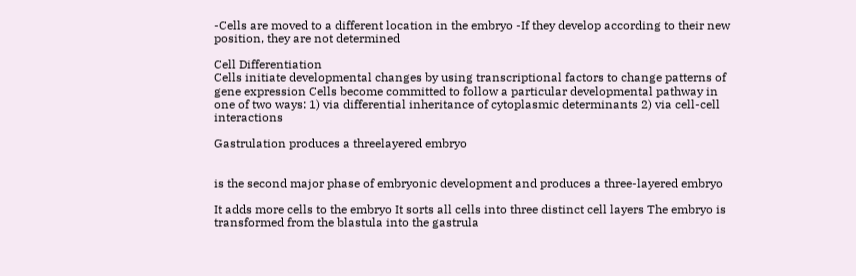-Cells are moved to a different location in the embryo -If they develop according to their new position, they are not determined

Cell Differentiation
Cells initiate developmental changes by using transcriptional factors to change patterns of gene expression Cells become committed to follow a particular developmental pathway in one of two ways: 1) via differential inheritance of cytoplasmic determinants 2) via cell-cell interactions

Gastrulation produces a threelayered embryo


is the second major phase of embryonic development and produces a three-layered embryo

It adds more cells to the embryo It sorts all cells into three distinct cell layers The embryo is transformed from the blastula into the gastrula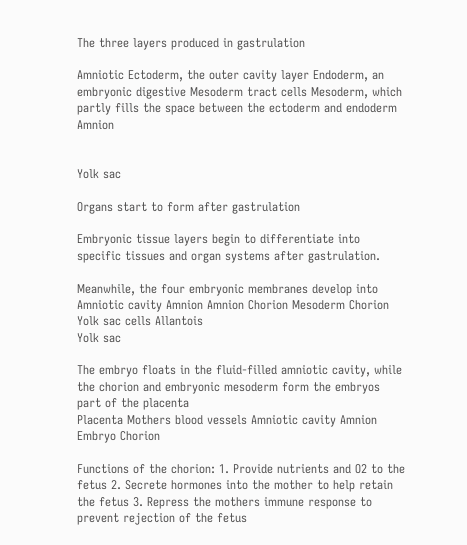The three layers produced in gastrulation

Amniotic Ectoderm, the outer cavity layer Endoderm, an embryonic digestive Mesoderm tract cells Mesoderm, which partly fills the space between the ectoderm and endoderm Amnion


Yolk sac

Organs start to form after gastrulation

Embryonic tissue layers begin to differentiate into specific tissues and organ systems after gastrulation.

Meanwhile, the four embryonic membranes develop into Amniotic cavity Amnion Amnion Chorion Mesoderm Chorion Yolk sac cells Allantois
Yolk sac

The embryo floats in the fluid-filled amniotic cavity, while the chorion and embryonic mesoderm form the embryos part of the placenta
Placenta Mothers blood vessels Amniotic cavity Amnion Embryo Chorion

Functions of the chorion: 1. Provide nutrients and O2 to the fetus 2. Secrete hormones into the mother to help retain the fetus 3. Repress the mothers immune response to prevent rejection of the fetus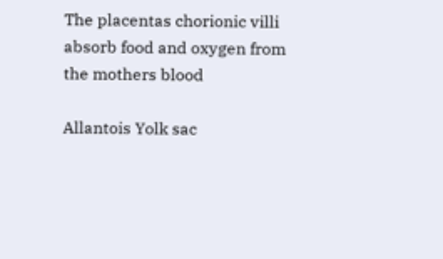The placentas chorionic villi absorb food and oxygen from the mothers blood

Allantois Yolk sac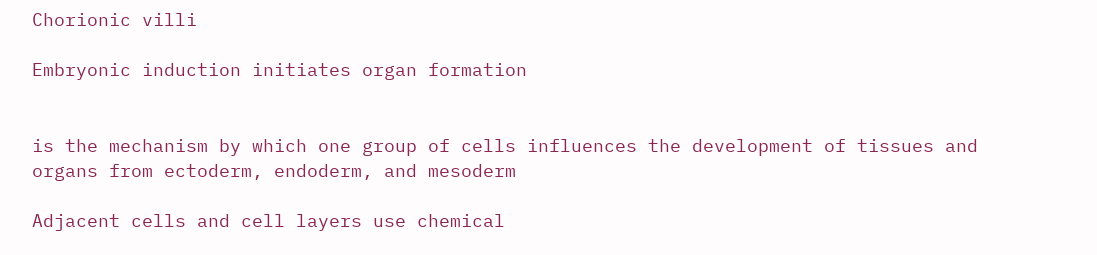Chorionic villi

Embryonic induction initiates organ formation


is the mechanism by which one group of cells influences the development of tissues and organs from ectoderm, endoderm, and mesoderm

Adjacent cells and cell layers use chemical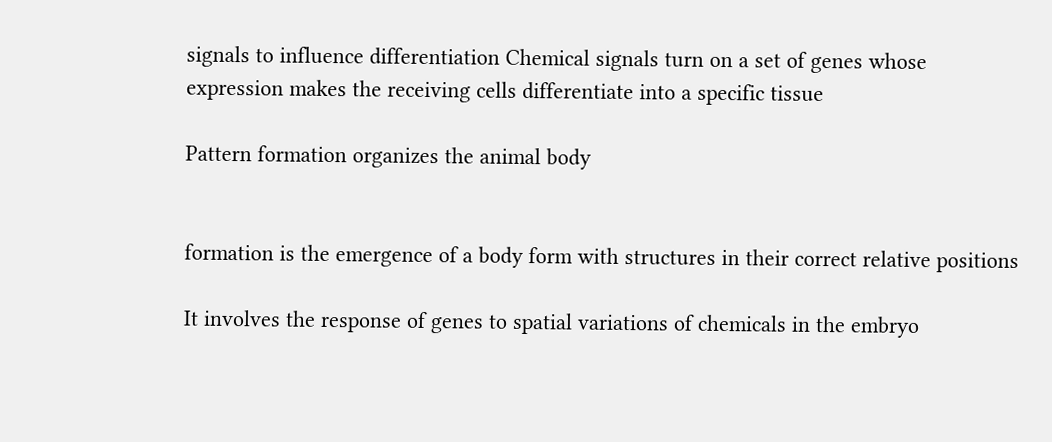signals to influence differentiation Chemical signals turn on a set of genes whose expression makes the receiving cells differentiate into a specific tissue

Pattern formation organizes the animal body


formation is the emergence of a body form with structures in their correct relative positions

It involves the response of genes to spatial variations of chemicals in the embryo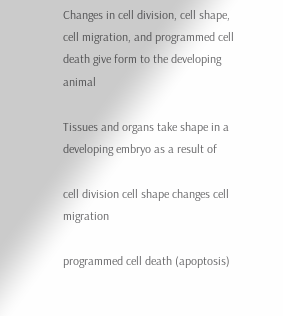Changes in cell division, cell shape, cell migration, and programmed cell death give form to the developing animal

Tissues and organs take shape in a developing embryo as a result of

cell division cell shape changes cell migration

programmed cell death (apoptosis)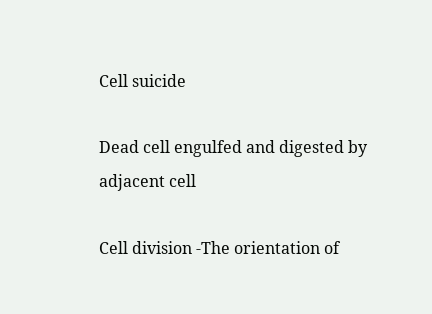Cell suicide

Dead cell engulfed and digested by adjacent cell

Cell division -The orientation of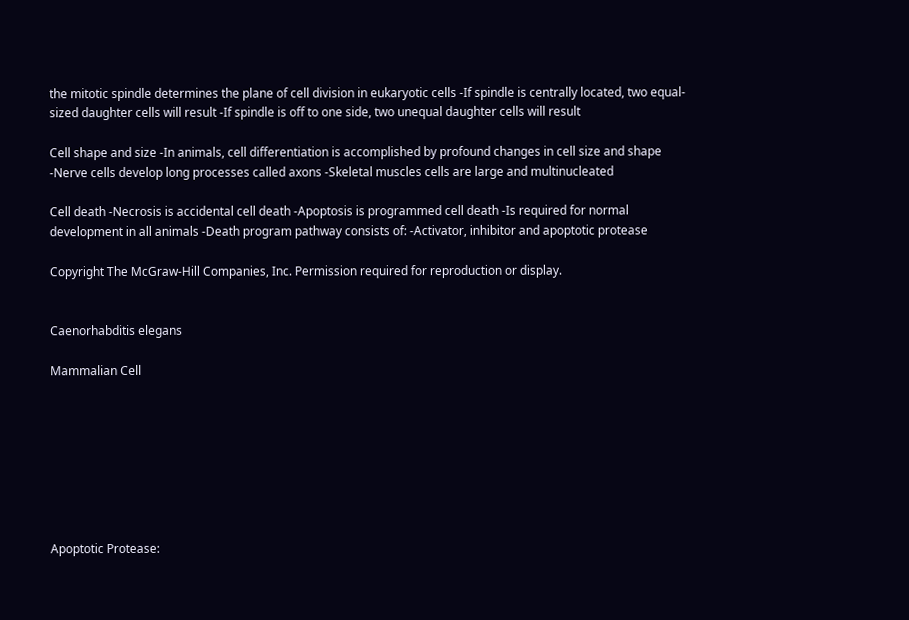the mitotic spindle determines the plane of cell division in eukaryotic cells -If spindle is centrally located, two equal-sized daughter cells will result -If spindle is off to one side, two unequal daughter cells will result

Cell shape and size -In animals, cell differentiation is accomplished by profound changes in cell size and shape -Nerve cells develop long processes called axons -Skeletal muscles cells are large and multinucleated

Cell death -Necrosis is accidental cell death -Apoptosis is programmed cell death -Is required for normal development in all animals -Death program pathway consists of: -Activator, inhibitor and apoptotic protease

Copyright The McGraw-Hill Companies, Inc. Permission required for reproduction or display.


Caenorhabditis elegans

Mammalian Cell








Apoptotic Protease: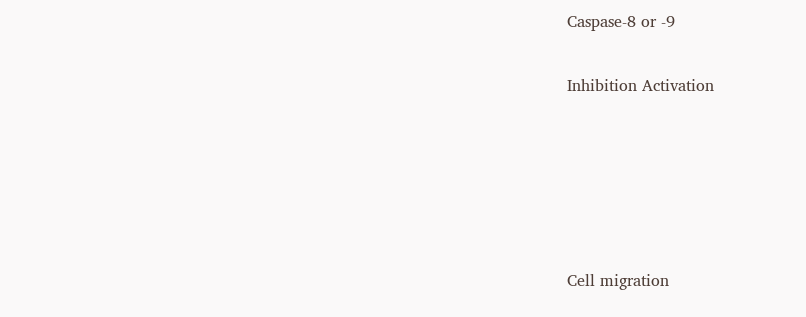Caspase-8 or -9

Inhibition Activation





Cell migration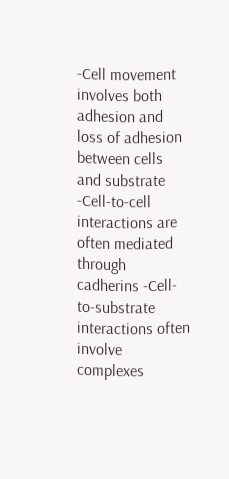-Cell movement involves both adhesion and loss of adhesion between cells and substrate -Cell-to-cell interactions are often mediated through cadherins -Cell-to-substrate interactions often involve complexes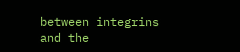between integrins and the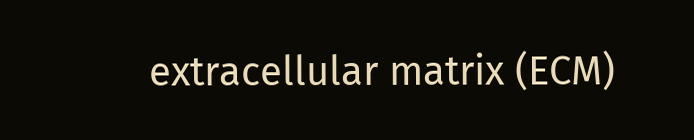extracellular matrix (ECM)